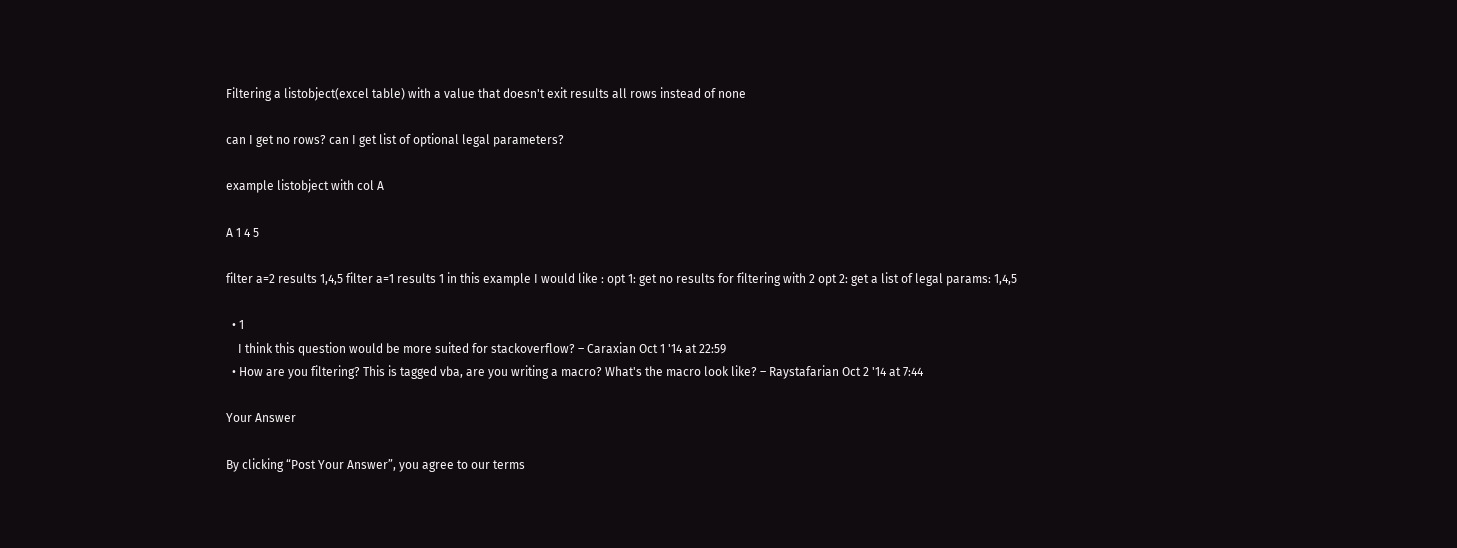Filtering a listobject(excel table) with a value that doesn't exit results all rows instead of none

can I get no rows? can I get list of optional legal parameters?

example listobject with col A

A 1 4 5

filter a=2 results 1,4,5 filter a=1 results 1 in this example I would like : opt 1: get no results for filtering with 2 opt 2: get a list of legal params: 1,4,5

  • 1
    I think this question would be more suited for stackoverflow? – Caraxian Oct 1 '14 at 22:59
  • How are you filtering? This is tagged vba, are you writing a macro? What's the macro look like? – Raystafarian Oct 2 '14 at 7:44

Your Answer

By clicking “Post Your Answer”, you agree to our terms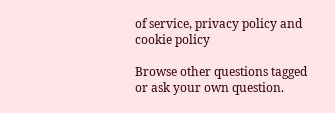of service, privacy policy and cookie policy

Browse other questions tagged or ask your own question.